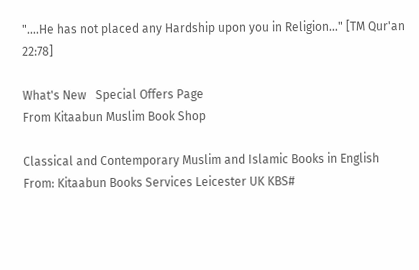"….He has not placed any Hardship upon you in Religion…" [TM Qur'an  22:78]

What's New   Special Offers Page
From Kitaabun Muslim Book Shop

Classical and Contemporary Muslim and Islamic Books in English
From: Kitaabun Books Services Leicester UK KBS#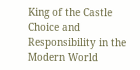King of the Castle
Choice and Responsibility in the Modern World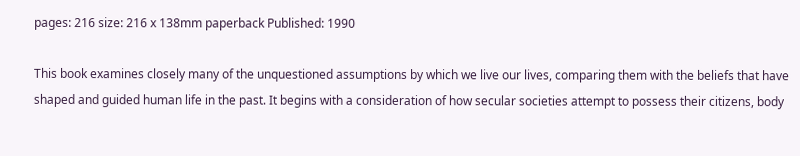pages: 216 size: 216 x 138mm paperback Published: 1990

This book examines closely many of the unquestioned assumptions by which we live our lives, comparing them with the beliefs that have shaped and guided human life in the past. It begins with a consideration of how secular societies attempt to possess their citizens, body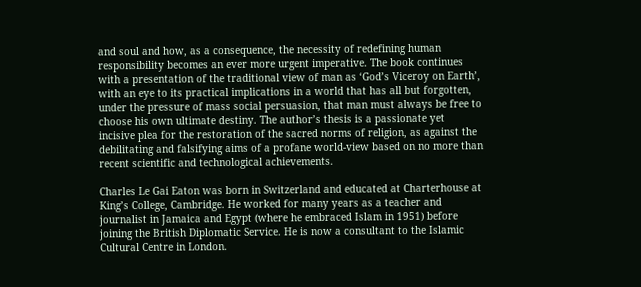and soul and how, as a consequence, the necessity of redefining human responsibility becomes an ever more urgent imperative. The book continues with a presentation of the traditional view of man as ‘God’s Viceroy on Earth’, with an eye to its practical implications in a world that has all but forgotten, under the pressure of mass social persuasion, that man must always be free to choose his own ultimate destiny. The author’s thesis is a passionate yet incisive plea for the restoration of the sacred norms of religion, as against the debilitating and falsifying aims of a profane world-view based on no more than recent scientific and technological achievements.

Charles Le Gai Eaton was born in Switzerland and educated at Charterhouse at King’s College, Cambridge. He worked for many years as a teacher and journalist in Jamaica and Egypt (where he embraced Islam in 1951) before joining the British Diplomatic Service. He is now a consultant to the Islamic Cultural Centre in London.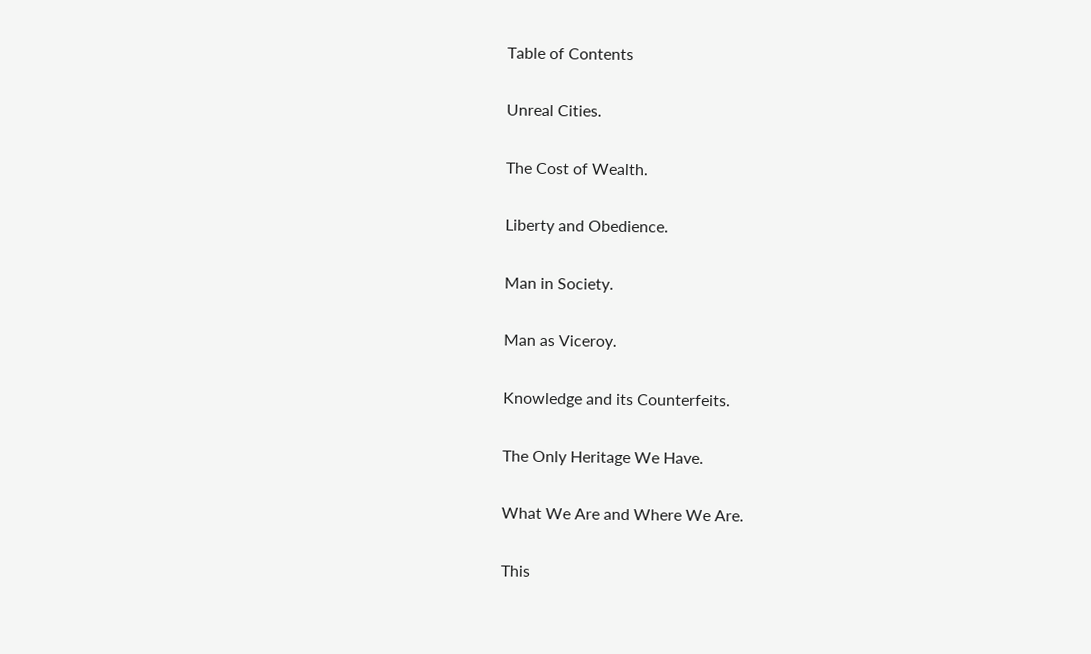Table of Contents


Unreal Cities.


The Cost of Wealth.


Liberty and Obedience.


Man in Society.


Man as Viceroy.


Knowledge and its Counterfeits.


The Only Heritage We Have.


What We Are and Where We Are.


This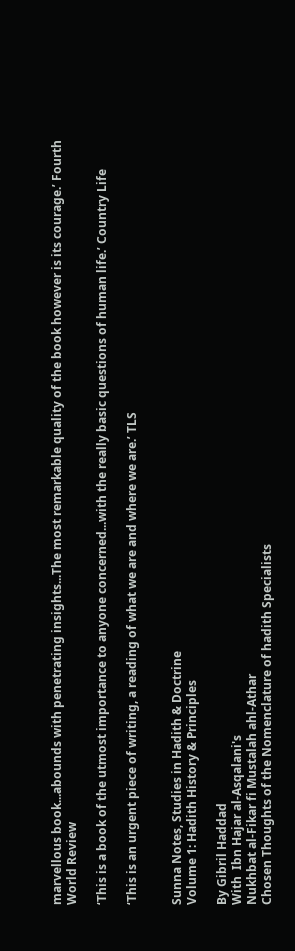marvellous book...abounds with penetrating insights...The most remarkable quality of the book however is its courage.’ Fourth World Review

‘This is a book of the utmost importance to anyone concerned...with the really basic questions of human life.’ Country Life

‘This is an urgent piece of writing, a reading of what we are and where we are.’ TLS


Sunna Notes, Studies in Hadith & Doctrine
Volume 1: Hadith History & Principles

By Gibril Haddad
With  Ibn Hajar al-Asqalani's
Nukhbat al-Fikar fi Mustalah ahl-Athar
Chosen Thoughts of the Nomenclature of hadith Specialists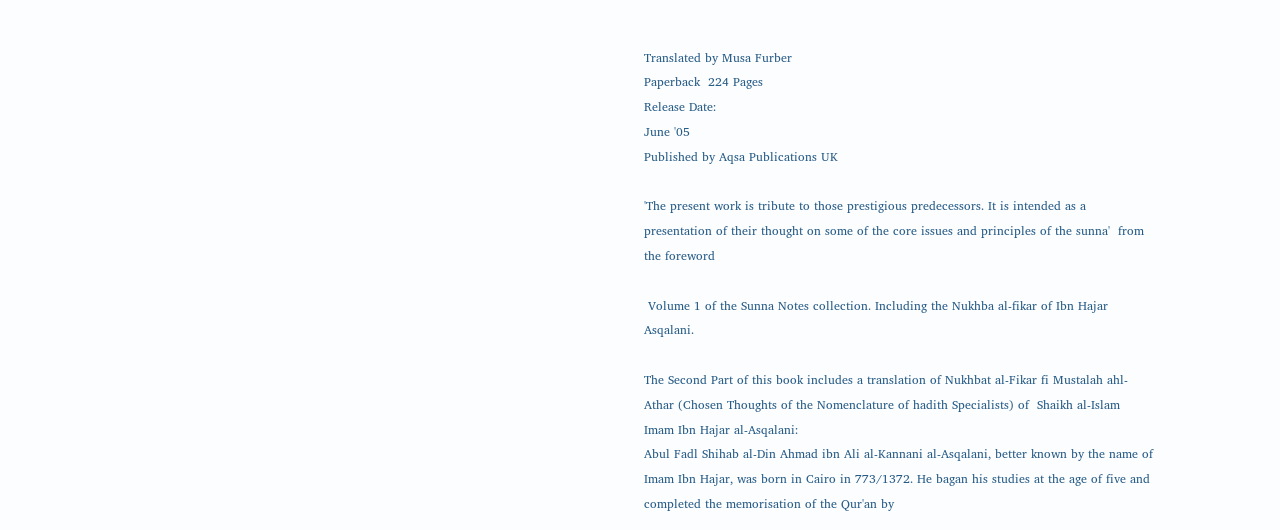Translated by Musa Furber
Paperback  224 Pages
Release Date:
June '05
Published by Aqsa Publications UK

'The present work is tribute to those prestigious predecessors. It is intended as a presentation of their thought on some of the core issues and principles of the sunna'  from the foreword

 Volume 1 of the Sunna Notes collection. Including the Nukhba al-fikar of Ibn Hajar Asqalani.

The Second Part of this book includes a translation of Nukhbat al-Fikar fi Mustalah ahl-Athar (Chosen Thoughts of the Nomenclature of hadith Specialists) of  Shaikh al-Islam  Imam Ibn Hajar al-Asqalani:
Abul Fadl Shihab al-Din Ahmad ibn Ali al-Kannani al-Asqalani, better known by the name of Imam Ibn Hajar, was born in Cairo in 773/1372. He bagan his studies at the age of five and completed the memorisation of the Qur'an by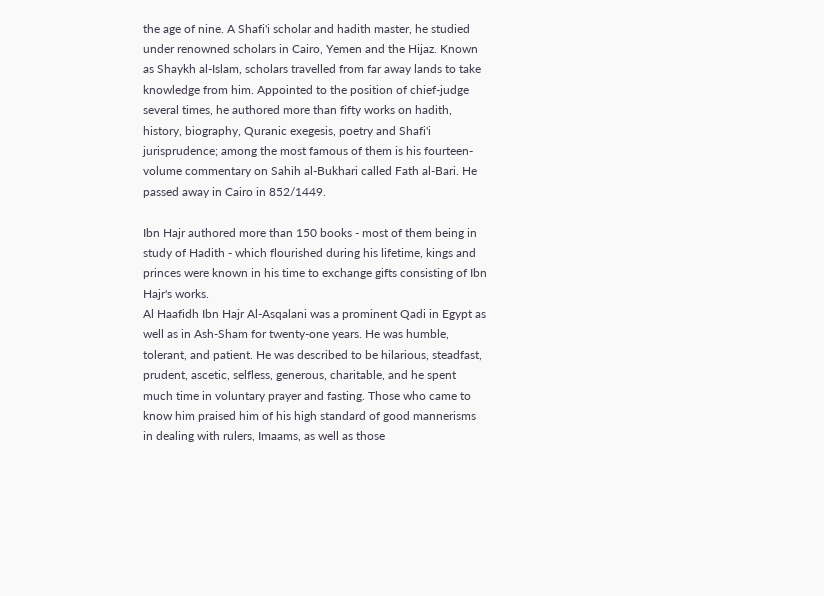the age of nine. A Shafi'i scholar and hadith master, he studied under renowned scholars in Cairo, Yemen and the Hijaz. Known as Shaykh al-Islam, scholars travelled from far away lands to take knowledge from him. Appointed to the position of chief-judge several times, he authored more than fifty works on hadith, history, biography, Quranic exegesis, poetry and Shafi'i jurisprudence; among the most famous of them is his fourteen-volume commentary on Sahih al-Bukhari called Fath al-Bari. He passed away in Cairo in 852/1449.

Ibn Hajr authored more than 150 books - most of them being in study of Hadith - which flourished during his lifetime, kings and princes were known in his time to exchange gifts consisting of Ibn Hajr's works.
Al Haafidh Ibn Hajr Al-Asqalani was a prominent Qadi in Egypt as well as in Ash-Sham for twenty-one years. He was humble, tolerant, and patient. He was described to be hilarious, steadfast, prudent, ascetic, selfless, generous, charitable, and he spent much time in voluntary prayer and fasting. Those who came to know him praised him of his high standard of good mannerisms in dealing with rulers, Imaams, as well as those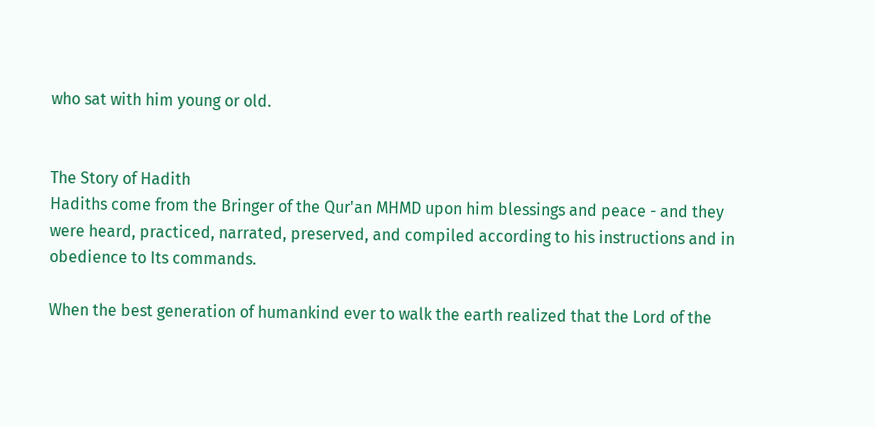who sat with him young or old.


The Story of Hadith
Hadiths come from the Bringer of the Qur'an MHMD upon him blessings and peace - and they were heard, practiced, narrated, preserved, and compiled according to his instructions and in obedience to Its commands.

When the best generation of humankind ever to walk the earth realized that the Lord of the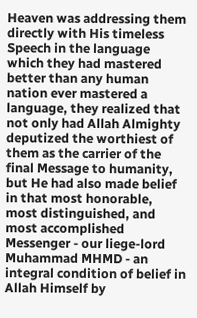Heaven was addressing them directly with His timeless Speech in the language which they had mastered better than any human nation ever mastered a language, they realized that not only had Allah Almighty deputized the worthiest of them as the carrier of the final Message to humanity, but He had also made belief in that most honorable, most distinguished, and most accomplished Messenger - our liege-lord Muhammad MHMD - an integral condition of belief in Allah Himself by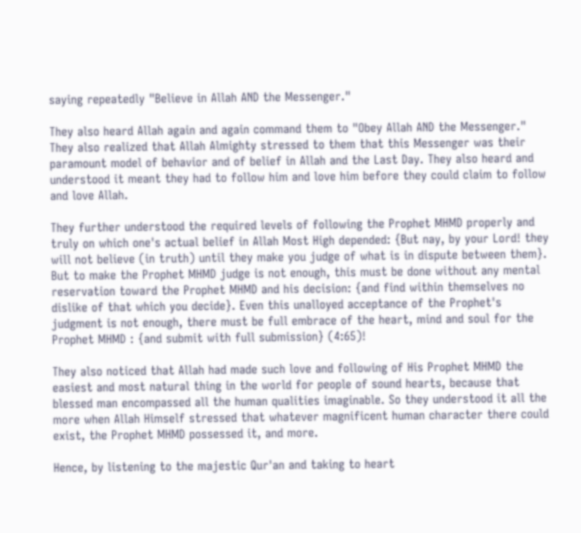saying repeatedly "Believe in Allah AND the Messenger."

They also heard Allah again and again command them to "Obey Allah AND the Messenger." They also realized that Allah Almighty stressed to them that this Messenger was their paramount model of behavior and of belief in Allah and the Last Day. They also heard and understood it meant they had to follow him and love him before they could claim to follow and love Allah.

They further understood the required levels of following the Prophet MHMD properly and truly on which one's actual belief in Allah Most High depended: {But nay, by your Lord! they will not believe (in truth) until they make you judge of what is in dispute between them}. But to make the Prophet MHMD judge is not enough, this must be done without any mental reservation toward the Prophet MHMD and his decision: {and find within themselves no dislike of that which you decide}. Even this unalloyed acceptance of the Prophet's judgment is not enough, there must be full embrace of the heart, mind and soul for the Prophet MHMD : {and submit with full submission} (4:65)!

They also noticed that Allah had made such love and following of His Prophet MHMD the easiest and most natural thing in the world for people of sound hearts, because that blessed man encompassed all the human qualities imaginable. So they understood it all the more when Allah Himself stressed that whatever magnificent human character there could exist, the Prophet MHMD possessed it, and more.

Hence, by listening to the majestic Qur'an and taking to heart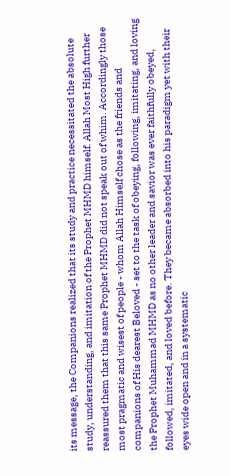its message, the Companions realized that its study and practice necessitated the absolute study, understanding, and imitation of the Prophet MHMD himself. Allah Most High further reassured them that this same Prophet MHMD did not speak out of whim. Accordingly those most pragmatic and wisest of people - whom Allah Himself chose as the friends and companions of His dearest Beloved - set to the task of obeying, following, imitating, and loving the Prophet Muhammad MHMD as no other leader and savior was ever faithfully obeyed, followed, imitated, and loved before. They became absorbed into his paradigm yet with their eyes wide open and in a systematic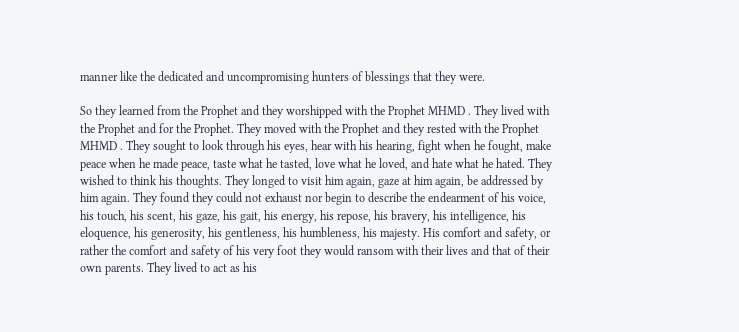manner like the dedicated and uncompromising hunters of blessings that they were.

So they learned from the Prophet and they worshipped with the Prophet MHMD . They lived with the Prophet and for the Prophet. They moved with the Prophet and they rested with the Prophet MHMD . They sought to look through his eyes, hear with his hearing, fight when he fought, make peace when he made peace, taste what he tasted, love what he loved, and hate what he hated. They wished to think his thoughts. They longed to visit him again, gaze at him again, be addressed by him again. They found they could not exhaust nor begin to describe the endearment of his voice, his touch, his scent, his gaze, his gait, his energy, his repose, his bravery, his intelligence, his eloquence, his generosity, his gentleness, his humbleness, his majesty. His comfort and safety, or rather the comfort and safety of his very foot they would ransom with their lives and that of their own parents. They lived to act as his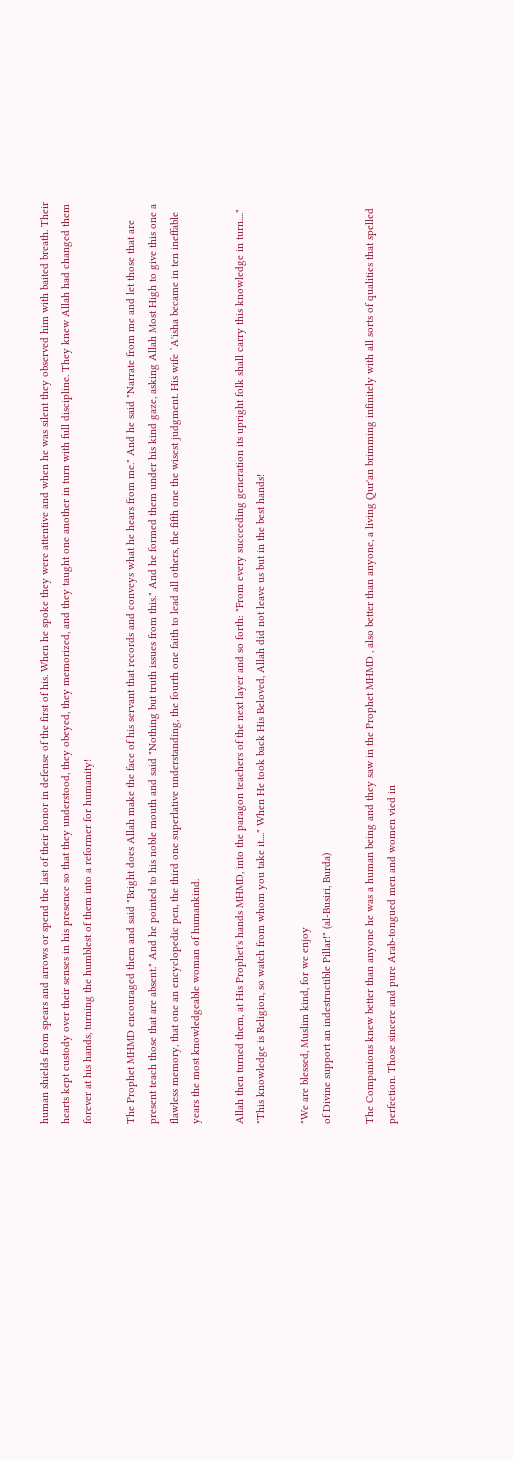human shields from spears and arrows or spend the last of their honor in defense of the first of his. When he spoke they were attentive and when he was silent they observed him with baited breath. Their hearts kept custody over their senses in his presence so that they understood, they obeyed, they memorized, and they taught one another in turn with full discipline. They knew Allah had changed them forever at his hands, turning the humblest of them into a reformer for humanity!

The Prophet MHMD encouraged them and said "Bright does Allah make the face of his servant that records and conveys what he hears from me." And he said "Narrate from me and let those that are present teach those that are absent." And he pointed to his noble mouth and said "Nothing but truth issues from this." And he formed them under his kind gaze, asking Allah Most High to give this one a flawless memory, that one an encyclopedic pen, the third one superlative understanding, the fourth one faith to lead all others, the fifth one the wisest judgment. His wife `A'isha became in ten ineffable years the most knowledgeable woman of humankind.

Allah then turned them, at His Prophet's hands MHMD, into the paragon teachers of the next layer and so forth: "From every succeeding generation its upright folk shall carry this knowledge in turn...." "This knowledge is Religion, so watch from whom you take it...." When He took back His Beloved, Allah did not leave us but in the best hands!

"We are blessed, Muslim kind, for we enjoy
of Divine support an indestructible Pillar!" (al-Busiri, Burda)

The Companions knew better than anyone he was a human being and they saw in the Prophet MHMD , also better than anyone, a living Qur'an brimming infinitely with all sorts of qualities that spelled perfection. Those sincere and pure Arab-tongued men and women vied in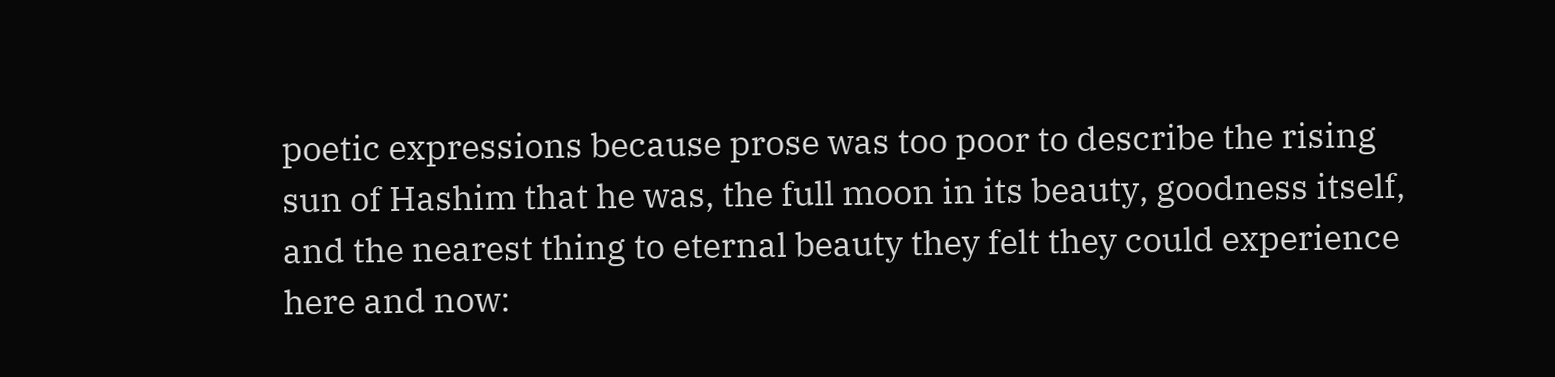poetic expressions because prose was too poor to describe the rising sun of Hashim that he was, the full moon in its beauty, goodness itself, and the nearest thing to eternal beauty they felt they could experience here and now: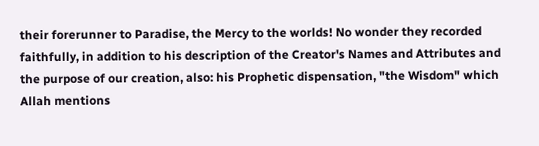their forerunner to Paradise, the Mercy to the worlds! No wonder they recorded faithfully, in addition to his description of the Creator's Names and Attributes and the purpose of our creation, also: his Prophetic dispensation, "the Wisdom" which Allah mentions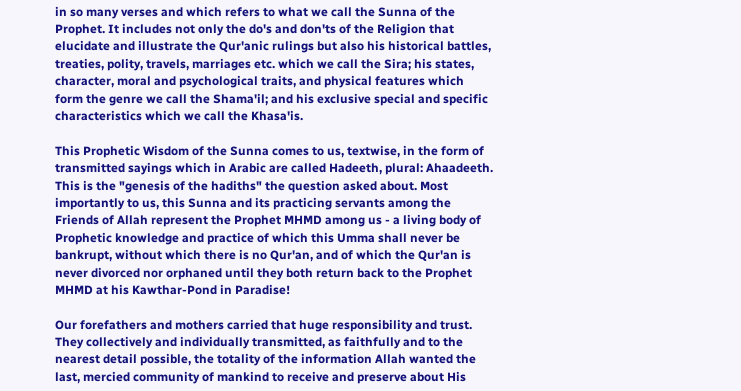in so many verses and which refers to what we call the Sunna of the Prophet. It includes not only the do's and don'ts of the Religion that elucidate and illustrate the Qur'anic rulings but also his historical battles, treaties, polity, travels, marriages etc. which we call the Sira; his states, character, moral and psychological traits, and physical features which form the genre we call the Shama'il; and his exclusive special and specific characteristics which we call the Khasa'is.

This Prophetic Wisdom of the Sunna comes to us, textwise, in the form of transmitted sayings which in Arabic are called Hadeeth, plural: Ahaadeeth. This is the "genesis of the hadiths" the question asked about. Most importantly to us, this Sunna and its practicing servants among the Friends of Allah represent the Prophet MHMD among us - a living body of Prophetic knowledge and practice of which this Umma shall never be bankrupt, without which there is no Qur'an, and of which the Qur'an is never divorced nor orphaned until they both return back to the Prophet MHMD at his Kawthar-Pond in Paradise!

Our forefathers and mothers carried that huge responsibility and trust. They collectively and individually transmitted, as faithfully and to the nearest detail possible, the totality of the information Allah wanted the last, mercied community of mankind to receive and preserve about His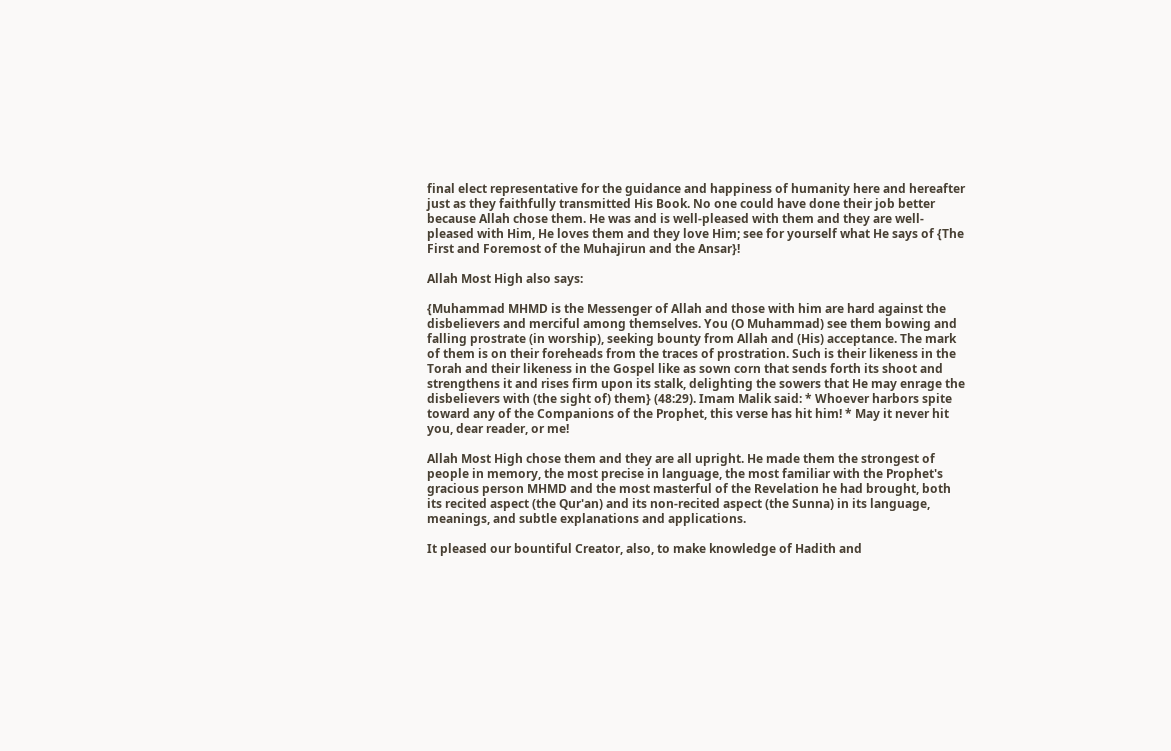final elect representative for the guidance and happiness of humanity here and hereafter just as they faithfully transmitted His Book. No one could have done their job better because Allah chose them. He was and is well-pleased with them and they are well-pleased with Him, He loves them and they love Him; see for yourself what He says of {The First and Foremost of the Muhajirun and the Ansar}!

Allah Most High also says:

{Muhammad MHMD is the Messenger of Allah and those with him are hard against the disbelievers and merciful among themselves. You (O Muhammad) see them bowing and falling prostrate (in worship), seeking bounty from Allah and (His) acceptance. The mark of them is on their foreheads from the traces of prostration. Such is their likeness in the Torah and their likeness in the Gospel like as sown corn that sends forth its shoot and strengthens it and rises firm upon its stalk, delighting the sowers that He may enrage the disbelievers with (the sight of) them} (48:29). Imam Malik said: * Whoever harbors spite toward any of the Companions of the Prophet, this verse has hit him! * May it never hit you, dear reader, or me!

Allah Most High chose them and they are all upright. He made them the strongest of people in memory, the most precise in language, the most familiar with the Prophet's gracious person MHMD and the most masterful of the Revelation he had brought, both its recited aspect (the Qur'an) and its non-recited aspect (the Sunna) in its language, meanings, and subtle explanations and applications.

It pleased our bountiful Creator, also, to make knowledge of Hadith and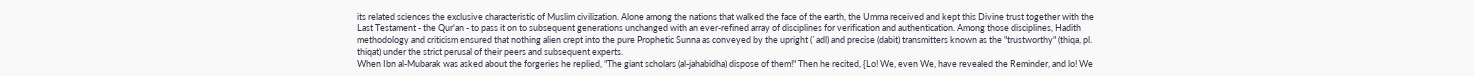its related sciences the exclusive characteristic of Muslim civilization. Alone among the nations that walked the face of the earth, the Umma received and kept this Divine trust together with the Last Testament - the Qur'an - to pass it on to subsequent generations unchanged with an ever-refined array of disciplines for verification and authentication. Among those disciplines, Hadith methodology and criticism ensured that nothing alien crept into the pure Prophetic Sunna as conveyed by the upright (`adl) and precise (dabit) transmitters known as the "trustworthy" (thiqa, pl. thiqat) under the strict perusal of their peers and subsequent experts.
When Ibn al-Mubarak was asked about the forgeries he replied, "The giant scholars (al-jahabidha) dispose of them!" Then he recited, {Lo! We, even We, have revealed the Reminder, and lo! We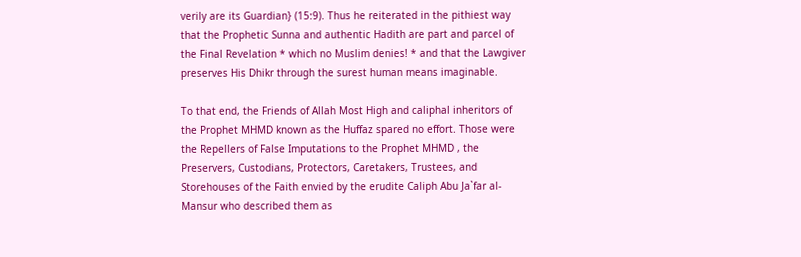verily are its Guardian} (15:9). Thus he reiterated in the pithiest way that the Prophetic Sunna and authentic Hadith are part and parcel of the Final Revelation * which no Muslim denies! * and that the Lawgiver preserves His Dhikr through the surest human means imaginable.

To that end, the Friends of Allah Most High and caliphal inheritors of the Prophet MHMD known as the Huffaz spared no effort. Those were the Repellers of False Imputations to the Prophet MHMD , the Preservers, Custodians, Protectors, Caretakers, Trustees, and Storehouses of the Faith envied by the erudite Caliph Abu Ja`far al-Mansur who described them as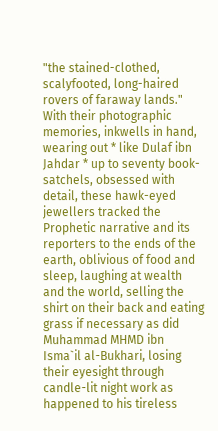"the stained-clothed, scalyfooted, long-haired rovers of faraway lands." With their photographic memories, inkwells in hand, wearing out * like Dulaf ibn Jahdar * up to seventy book-satchels, obsessed with detail, these hawk-eyed jewellers tracked the Prophetic narrative and its reporters to the ends of the earth, oblivious of food and sleep, laughing at wealth and the world, selling the shirt on their back and eating grass if necessary as did Muhammad MHMD ibn Isma`il al-Bukhari, losing their eyesight through candle-lit night work as happened to his tireless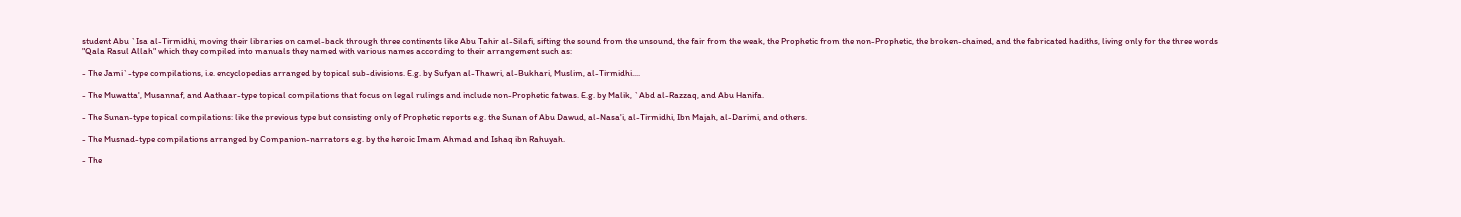student Abu `Isa al-Tirmidhi, moving their libraries on camel-back through three continents like Abu Tahir al-Silafi, sifting the sound from the unsound, the fair from the weak, the Prophetic from the non-Prophetic, the broken-chained, and the fabricated hadiths, living only for the three words "Qala Rasul Allah" which they compiled into manuals they named with various names according to their arrangement such as:

- The Jami`-type compilations, i.e. encyclopedias arranged by topical sub-divisions. E.g. by Sufyan al-Thawri, al-Bukhari, Muslim, al-Tirmidhi....

- The Muwatta', Musannaf, and Aathaar-type topical compilations that focus on legal rulings and include non-Prophetic fatwas. E.g. by Malik, `Abd al-Razzaq, and Abu Hanifa.

- The Sunan-type topical compilations: like the previous type but consisting only of Prophetic reports e.g. the Sunan of Abu Dawud, al-Nasa'i, al-Tirmidhi, Ibn Majah, al-Darimi, and others.

- The Musnad-type compilations arranged by Companion-narrators e.g. by the heroic Imam Ahmad and Ishaq ibn Rahuyah.

- The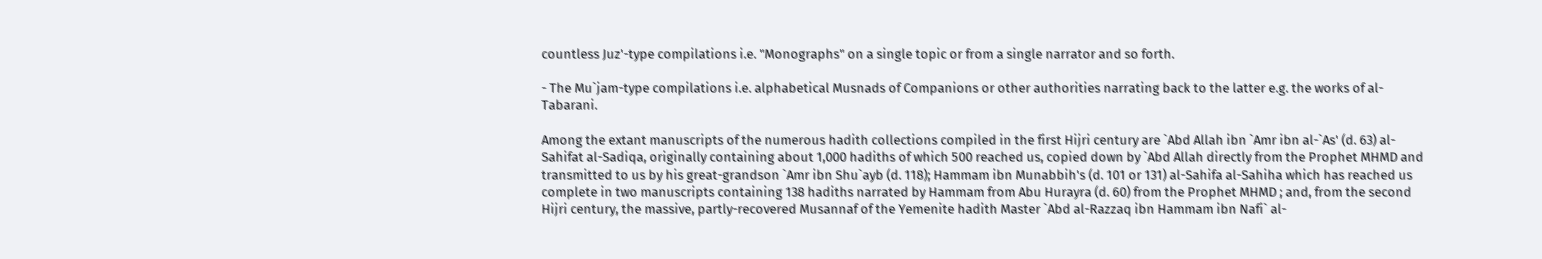countless Juz'-type compilations i.e. "Monographs" on a single topic or from a single narrator and so forth.

- The Mu`jam-type compilations i.e. alphabetical Musnads of Companions or other authorities narrating back to the latter e.g. the works of al-Tabarani.

Among the extant manuscripts of the numerous hadith collections compiled in the first Hijri century are `Abd Allah ibn `Amr ibn al-`As' (d. 63) al-Sahifat al-Sadiqa, originally containing about 1,000 hadiths of which 500 reached us, copied down by `Abd Allah directly from the Prophet MHMD and transmitted to us by his great-grandson `Amr ibn Shu`ayb (d. 118); Hammam ibn Munabbih's (d. 101 or 131) al-Sahifa al-Sahiha which has reached us complete in two manuscripts containing 138 hadiths narrated by Hammam from Abu Hurayra (d. 60) from the Prophet MHMD ; and, from the second Hijri century, the massive, partly-recovered Musannaf of the Yemenite hadith Master `Abd al-Razzaq ibn Hammam ibn Nafi` al-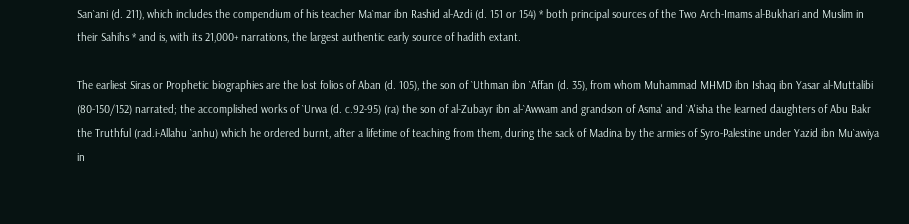San`ani (d. 211), which includes the compendium of his teacher Ma`mar ibn Rashid al-Azdi (d. 151 or 154) * both principal sources of the Two Arch-Imams al-Bukhari and Muslim in their Sahihs * and is, with its 21,000+ narrations, the largest authentic early source of hadith extant.

The earliest Siras or Prophetic biographies are the lost folios of Aban (d. 105), the son of `Uthman ibn `Affan (d. 35), from whom Muhammad MHMD ibn Ishaq ibn Yasar al-Muttalibi (80-150/152) narrated; the accomplished works of `Urwa (d. c.92-95) (ra) the son of al-Zubayr ibn al-`Awwam and grandson of Asma' and `A'isha the learned daughters of Abu Bakr the Truthful (rad.i-Allahu `anhu) which he ordered burnt, after a lifetime of teaching from them, during the sack of Madina by the armies of Syro-Palestine under Yazid ibn Mu`awiya in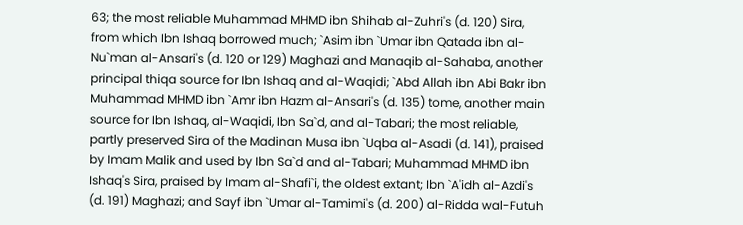63; the most reliable Muhammad MHMD ibn Shihab al-Zuhri's (d. 120) Sira, from which Ibn Ishaq borrowed much; `Asim ibn `Umar ibn Qatada ibn al-Nu`man al-Ansari's (d. 120 or 129) Maghazi and Manaqib al-Sahaba, another principal thiqa source for Ibn Ishaq and al-Waqidi; `Abd Allah ibn Abi Bakr ibn Muhammad MHMD ibn `Amr ibn Hazm al-Ansari's (d. 135) tome, another main source for Ibn Ishaq, al-Waqidi, Ibn Sa`d, and al-Tabari; the most reliable, partly preserved Sira of the Madinan Musa ibn `Uqba al-Asadi (d. 141), praised by Imam Malik and used by Ibn Sa`d and al-Tabari; Muhammad MHMD ibn Ishaq's Sira, praised by Imam al-Shafi`i, the oldest extant; Ibn `A'idh al-Azdi's (d. 191) Maghazi; and Sayf ibn `Umar al-Tamimi's (d. 200) al-Ridda wal-Futuh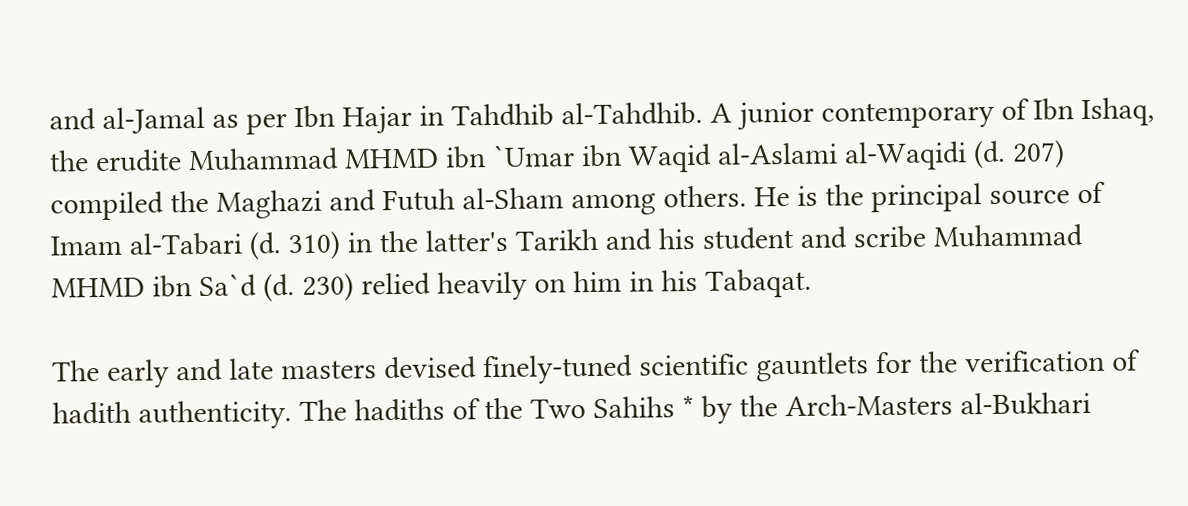and al-Jamal as per Ibn Hajar in Tahdhib al-Tahdhib. A junior contemporary of Ibn Ishaq, the erudite Muhammad MHMD ibn `Umar ibn Waqid al-Aslami al-Waqidi (d. 207) compiled the Maghazi and Futuh al-Sham among others. He is the principal source of Imam al-Tabari (d. 310) in the latter's Tarikh and his student and scribe Muhammad MHMD ibn Sa`d (d. 230) relied heavily on him in his Tabaqat.

The early and late masters devised finely-tuned scientific gauntlets for the verification of hadith authenticity. The hadiths of the Two Sahihs * by the Arch-Masters al-Bukhari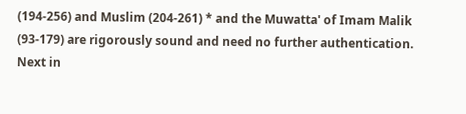(194-256) and Muslim (204-261) * and the Muwatta' of Imam Malik (93-179) are rigorously sound and need no further authentication. Next in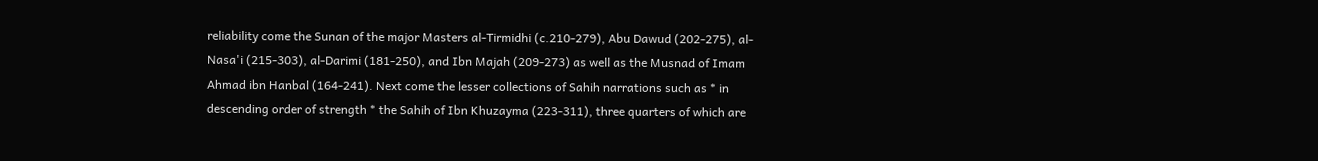reliability come the Sunan of the major Masters al-Tirmidhi (c.210-279), Abu Dawud (202-275), al-Nasa'i (215-303), al-Darimi (181-250), and Ibn Majah (209-273) as well as the Musnad of Imam Ahmad ibn Hanbal (164-241). Next come the lesser collections of Sahih narrations such as * in descending order of strength * the Sahih of Ibn Khuzayma (223-311), three quarters of which are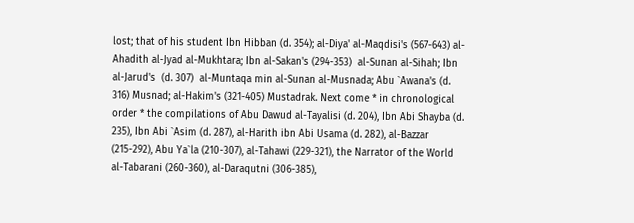lost; that of his student Ibn Hibban (d. 354); al-Diya' al-Maqdisi's (567-643) al-Ahadith al-Jyad al-Mukhtara; Ibn al-Sakan's (294-353)  al-Sunan al-Sihah; Ibn al-Jarud's  (d. 307)  al-Muntaqa min al-Sunan al-Musnada; Abu `Awana's (d. 316) Musnad; al-Hakim's (321-405) Mustadrak. Next come * in chronological order * the compilations of Abu Dawud al-Tayalisi (d. 204), Ibn Abi Shayba (d. 235), Ibn Abi `Asim (d. 287), al-Harith ibn Abi Usama (d. 282), al-Bazzar (215-292), Abu Ya`la (210-307), al-Tahawi (229-321), the Narrator of the World al-Tabarani (260-360), al-Daraqutni (306-385),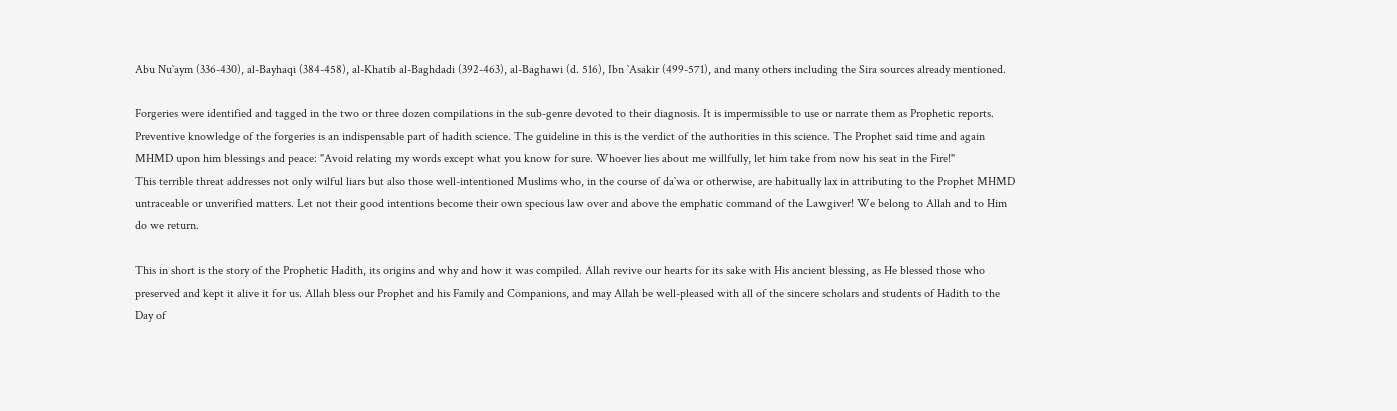Abu Nu`aym (336-430), al-Bayhaqi (384-458), al-Khatib al-Baghdadi (392-463), al-Baghawi (d. 516), Ibn `Asakir (499-571), and many others including the Sira sources already mentioned.

Forgeries were identified and tagged in the two or three dozen compilations in the sub-genre devoted to their diagnosis. It is impermissible to use or narrate them as Prophetic reports. Preventive knowledge of the forgeries is an indispensable part of hadith science. The guideline in this is the verdict of the authorities in this science. The Prophet said time and again MHMD upon him blessings and peace: "Avoid relating my words except what you know for sure. Whoever lies about me willfully, let him take from now his seat in the Fire!"
This terrible threat addresses not only wilful liars but also those well-intentioned Muslims who, in the course of da`wa or otherwise, are habitually lax in attributing to the Prophet MHMD untraceable or unverified matters. Let not their good intentions become their own specious law over and above the emphatic command of the Lawgiver! We belong to Allah and to Him do we return.

This in short is the story of the Prophetic Hadith, its origins and why and how it was compiled. Allah revive our hearts for its sake with His ancient blessing, as He blessed those who preserved and kept it alive it for us. Allah bless our Prophet and his Family and Companions, and may Allah be well-pleased with all of the sincere scholars and students of Hadith to the Day of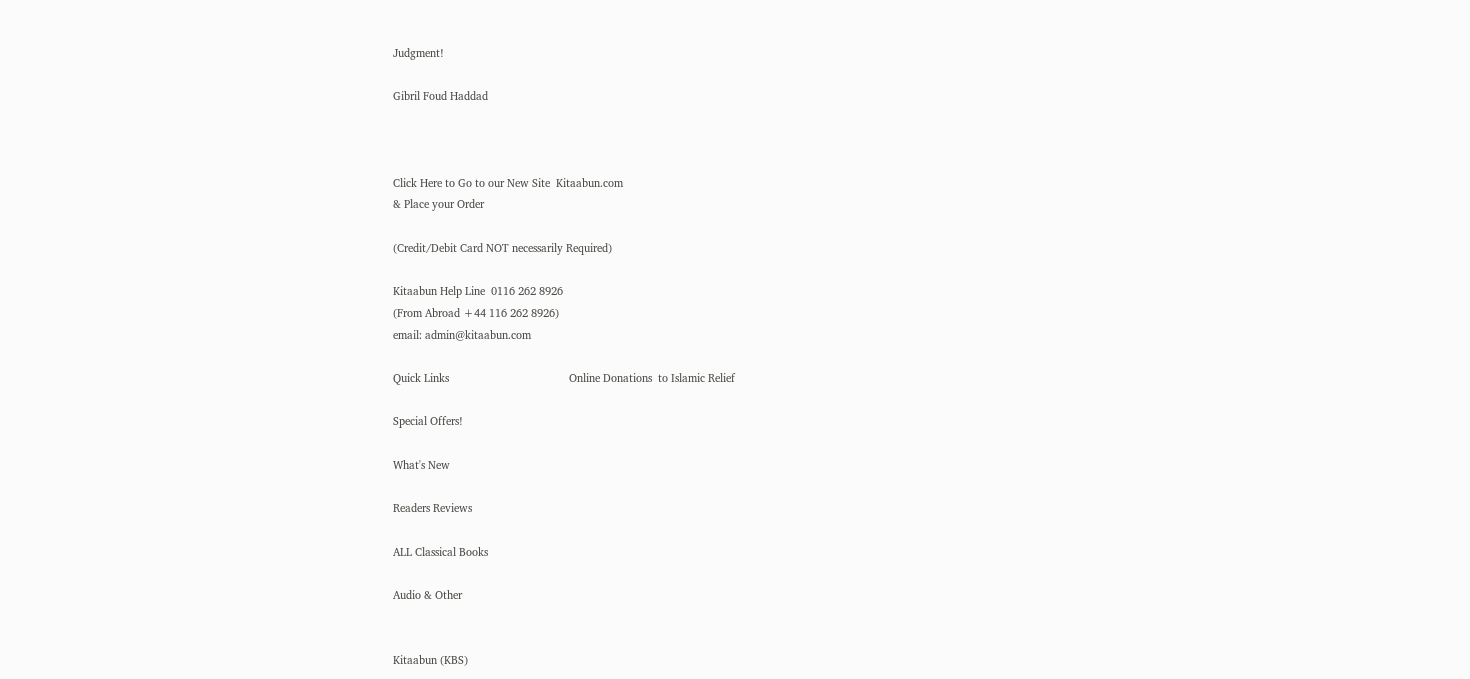Judgment!

Gibril Foud Haddad



Click Here to Go to our New Site  Kitaabun.com
& Place your Order

(Credit/Debit Card NOT necessarily Required)

Kitaabun Help Line  0116 262 8926
(From Abroad +44 116 262 8926)
email: admin@kitaabun.com

Quick Links                                        Online Donations  to Islamic Relief

Special Offers!

What's New

Readers Reviews

ALL Classical Books

Audio & Other


Kitaabun (KBS)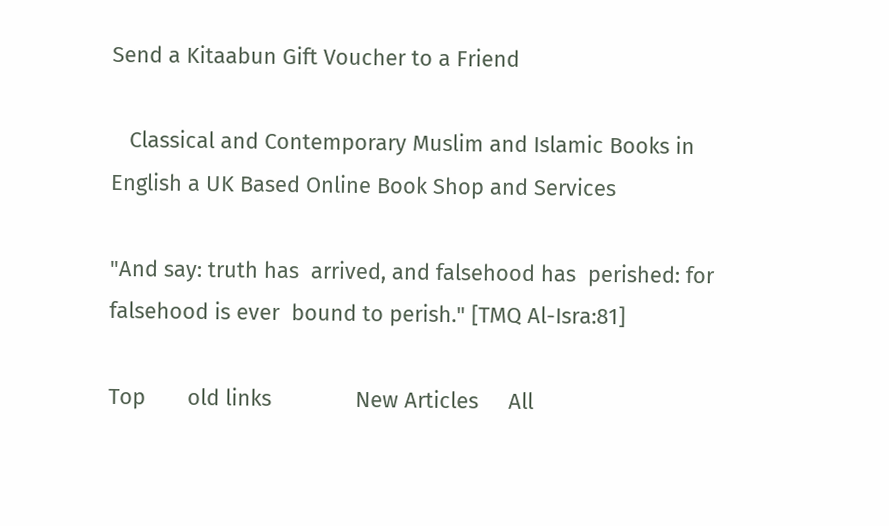Send a Kitaabun Gift Voucher to a Friend

   Classical and Contemporary Muslim and Islamic Books in English a UK Based Online Book Shop and Services

"And say: truth has  arrived, and falsehood has  perished: for falsehood is ever  bound to perish." [TMQ Al-Isra:81]

Top       old links              New Articles     All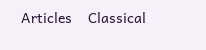Articles    Classical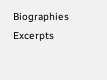Biographies     Excerpts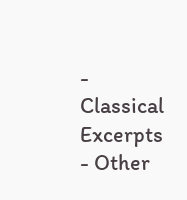- Classical     Excerpts - Other